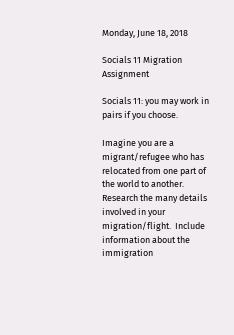Monday, June 18, 2018

Socials 11 Migration Assignment

Socials 11: you may work in pairs if you choose.

Imagine you are a migrant/refugee who has relocated from one part of the world to another.  Research the many details involved in your migration/flight.  Include information about the immigration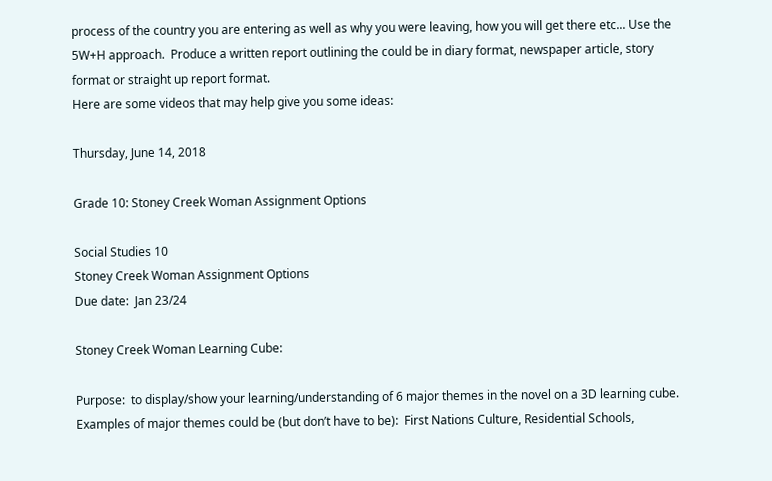process of the country you are entering as well as why you were leaving, how you will get there etc... Use the 5W+H approach.  Produce a written report outlining the could be in diary format, newspaper article, story format or straight up report format.
Here are some videos that may help give you some ideas:

Thursday, June 14, 2018

Grade 10: Stoney Creek Woman Assignment Options

Social Studies 10
Stoney Creek Woman Assignment Options
Due date:  Jan 23/24

Stoney Creek Woman Learning Cube:

Purpose:  to display/show your learning/understanding of 6 major themes in the novel on a 3D learning cube.  Examples of major themes could be (but don’t have to be):  First Nations Culture, Residential Schools,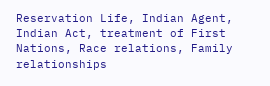Reservation Life, Indian Agent, Indian Act, treatment of First Nations, Race relations, Family relationships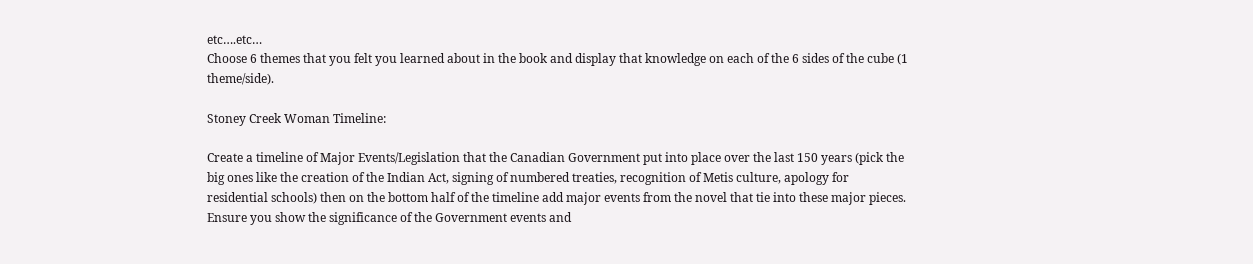etc….etc…
Choose 6 themes that you felt you learned about in the book and display that knowledge on each of the 6 sides of the cube (1 theme/side).

Stoney Creek Woman Timeline:

Create a timeline of Major Events/Legislation that the Canadian Government put into place over the last 150 years (pick the big ones like the creation of the Indian Act, signing of numbered treaties, recognition of Metis culture, apology for residential schools) then on the bottom half of the timeline add major events from the novel that tie into these major pieces.  Ensure you show the significance of the Government events and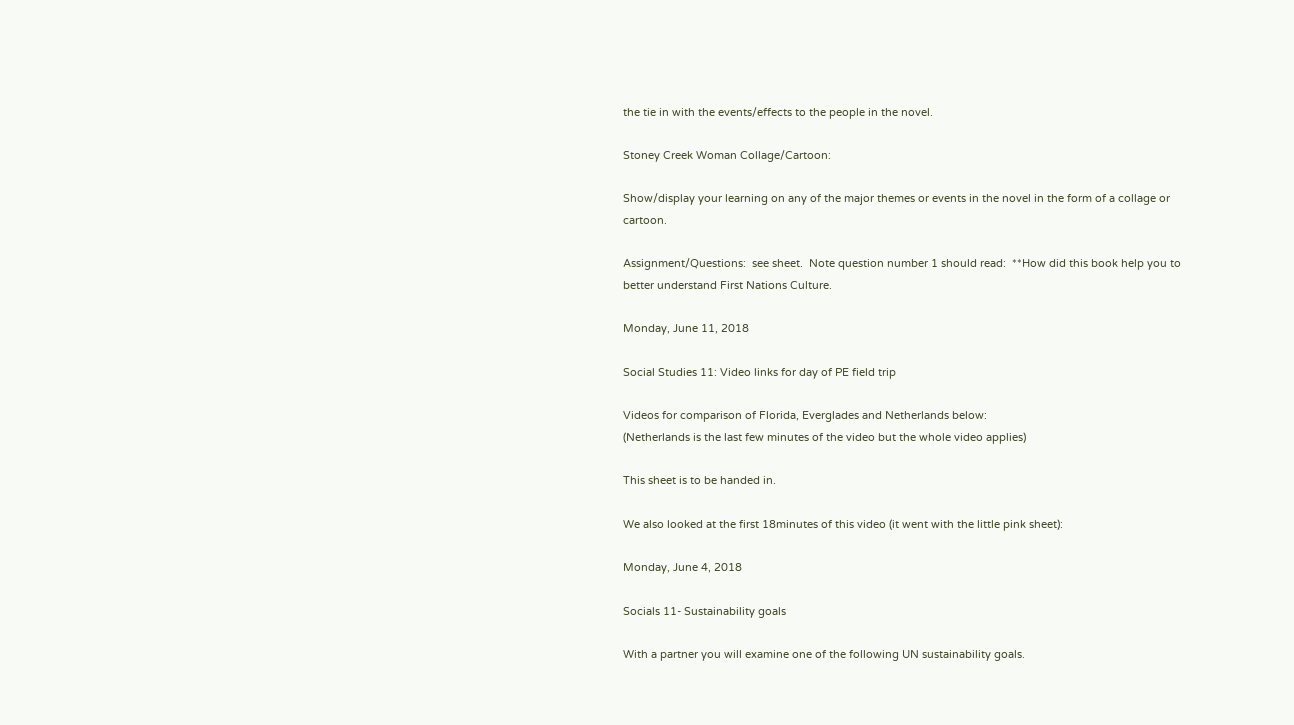the tie in with the events/effects to the people in the novel.

Stoney Creek Woman Collage/Cartoon:

Show/display your learning on any of the major themes or events in the novel in the form of a collage or cartoon.

Assignment/Questions:  see sheet.  Note question number 1 should read:  **How did this book help you to better understand First Nations Culture.

Monday, June 11, 2018

Social Studies 11: Video links for day of PE field trip

Videos for comparison of Florida, Everglades and Netherlands below:
(Netherlands is the last few minutes of the video but the whole video applies)

This sheet is to be handed in.

We also looked at the first 18minutes of this video (it went with the little pink sheet):

Monday, June 4, 2018

Socials 11- Sustainability goals

With a partner you will examine one of the following UN sustainability goals.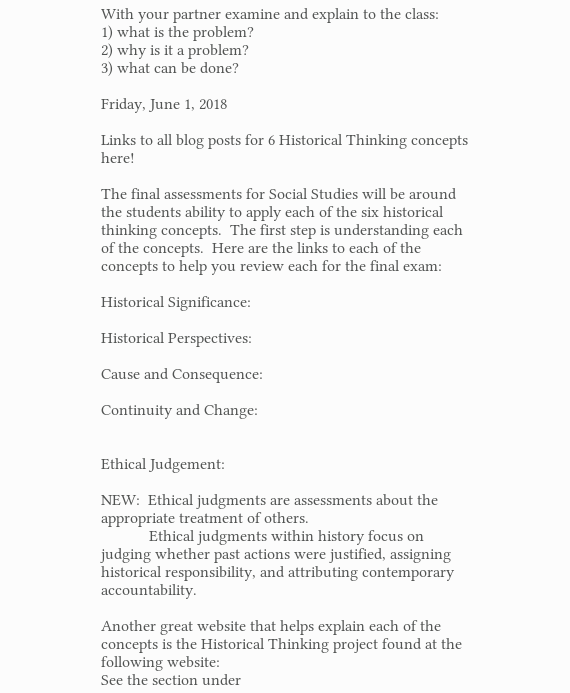With your partner examine and explain to the class:
1) what is the problem?
2) why is it a problem?
3) what can be done?

Friday, June 1, 2018

Links to all blog posts for 6 Historical Thinking concepts here!

The final assessments for Social Studies will be around the students ability to apply each of the six historical thinking concepts.  The first step is understanding each of the concepts.  Here are the links to each of the concepts to help you review each for the final exam:

Historical Significance:

Historical Perspectives:

Cause and Consequence:

Continuity and Change:


Ethical Judgement:

NEW:  Ethical judgments are assessments about the appropriate treatment of others.
            Ethical judgments within history focus on judging whether past actions were justified, assigning historical responsibility, and attributing contemporary accountability.

Another great website that helps explain each of the concepts is the Historical Thinking project found at the following website:
See the section under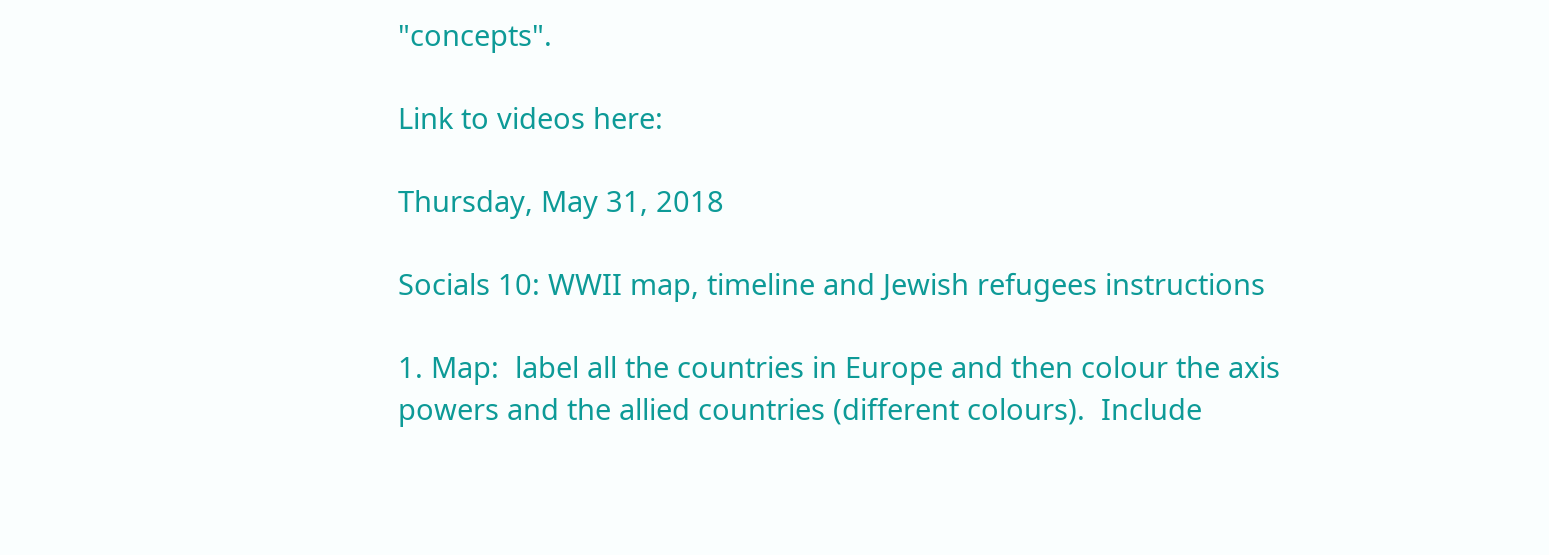"concepts".

Link to videos here:

Thursday, May 31, 2018

Socials 10: WWII map, timeline and Jewish refugees instructions

1. Map:  label all the countries in Europe and then colour the axis powers and the allied countries (different colours).  Include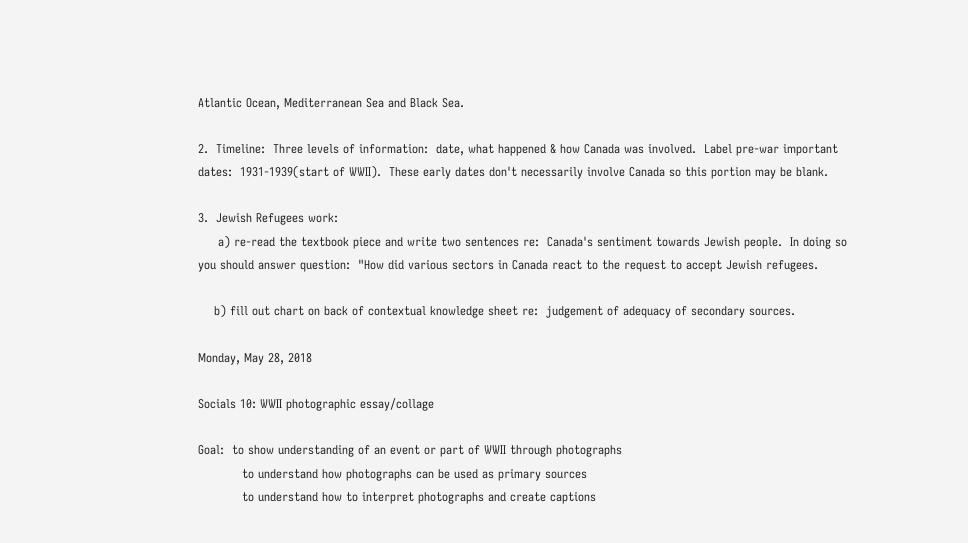Atlantic Ocean, Mediterranean Sea and Black Sea.

2.  Timeline:  Three levels of information:  date, what happened & how Canada was involved.  Label pre-war important dates:  1931-1939(start of WWII).  These early dates don't necessarily involve Canada so this portion may be blank.

3.  Jewish Refugees work:
     a) re-read the textbook piece and write two sentences re:  Canada's sentiment towards Jewish people.  In doing so you should answer question:  "How did various sectors in Canada react to the request to accept Jewish refugees.

    b) fill out chart on back of contextual knowledge sheet re:  judgement of adequacy of secondary sources.

Monday, May 28, 2018

Socials 10: WWII photographic essay/collage

Goal:  to show understanding of an event or part of WWII through photographs
           to understand how photographs can be used as primary sources
           to understand how to interpret photographs and create captions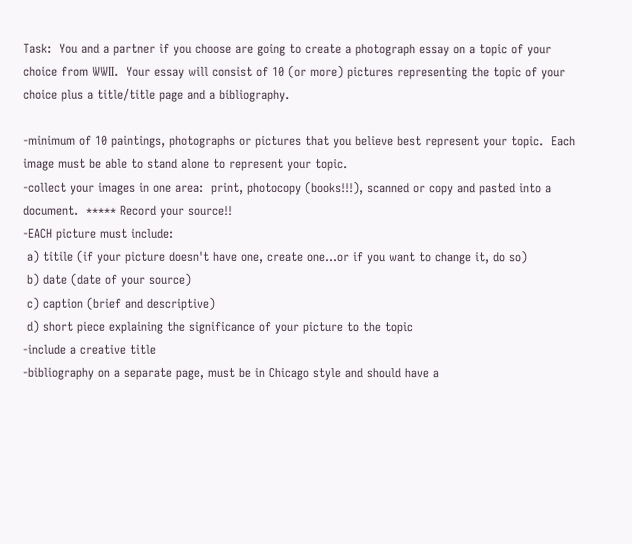Task:  You and a partner if you choose are going to create a photograph essay on a topic of your choice from WWII.  Your essay will consist of 10 (or more) pictures representing the topic of your choice plus a title/title page and a bibliography.

-minimum of 10 paintings, photographs or pictures that you believe best represent your topic.  Each image must be able to stand alone to represent your topic.
-collect your images in one area:  print, photocopy (books!!!), scanned or copy and pasted into a document.  ***** Record your source!!
-EACH picture must include:
 a) titile (if your picture doesn't have one, create one...or if you want to change it, do so)
 b) date (date of your source)
 c) caption (brief and descriptive)
 d) short piece explaining the significance of your picture to the topic
-include a creative title
-bibliography on a separate page, must be in Chicago style and should have a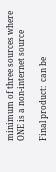minimum of three sources where ONE is a non-internet source

Final product:  can be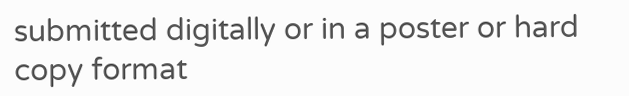submitted digitally or in a poster or hard copy format